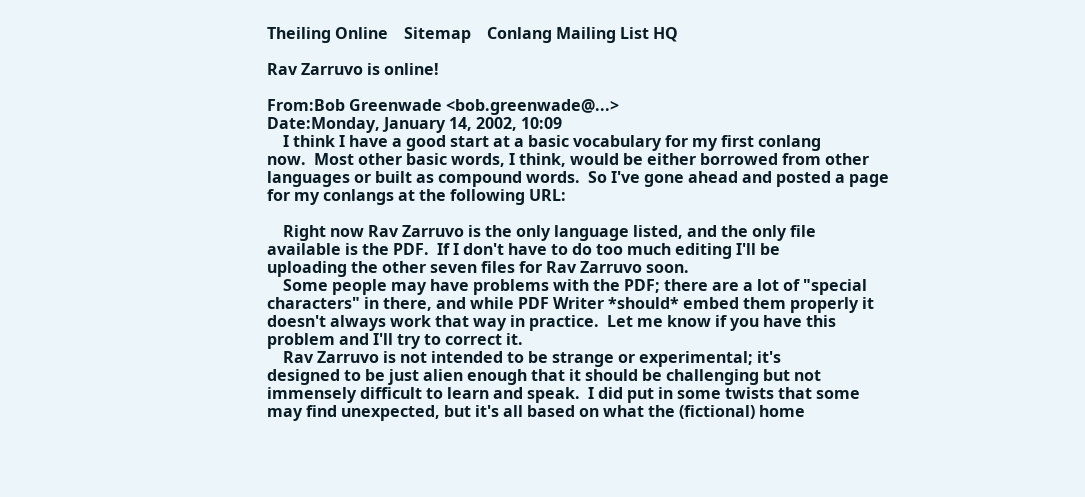Theiling Online    Sitemap    Conlang Mailing List HQ

Rav Zarruvo is online!

From:Bob Greenwade <bob.greenwade@...>
Date:Monday, January 14, 2002, 10:09
    I think I have a good start at a basic vocabulary for my first conlang
now.  Most other basic words, I think, would be either borrowed from other
languages or built as compound words.  So I've gone ahead and posted a page
for my conlangs at the following URL:

    Right now Rav Zarruvo is the only language listed, and the only file
available is the PDF.  If I don't have to do too much editing I'll be
uploading the other seven files for Rav Zarruvo soon.
    Some people may have problems with the PDF; there are a lot of "special
characters" in there, and while PDF Writer *should* embed them properly it
doesn't always work that way in practice.  Let me know if you have this
problem and I'll try to correct it.
    Rav Zarruvo is not intended to be strange or experimental; it's
designed to be just alien enough that it should be challenging but not
immensely difficult to learn and speak.  I did put in some twists that some
may find unexpected, but it's all based on what the (fictional) home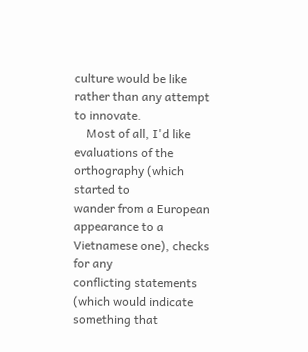culture would be like rather than any attempt to innovate.
    Most of all, I'd like evaluations of the orthography (which started to
wander from a European appearance to a Vietnamese one), checks for any
conflicting statements (which would indicate something that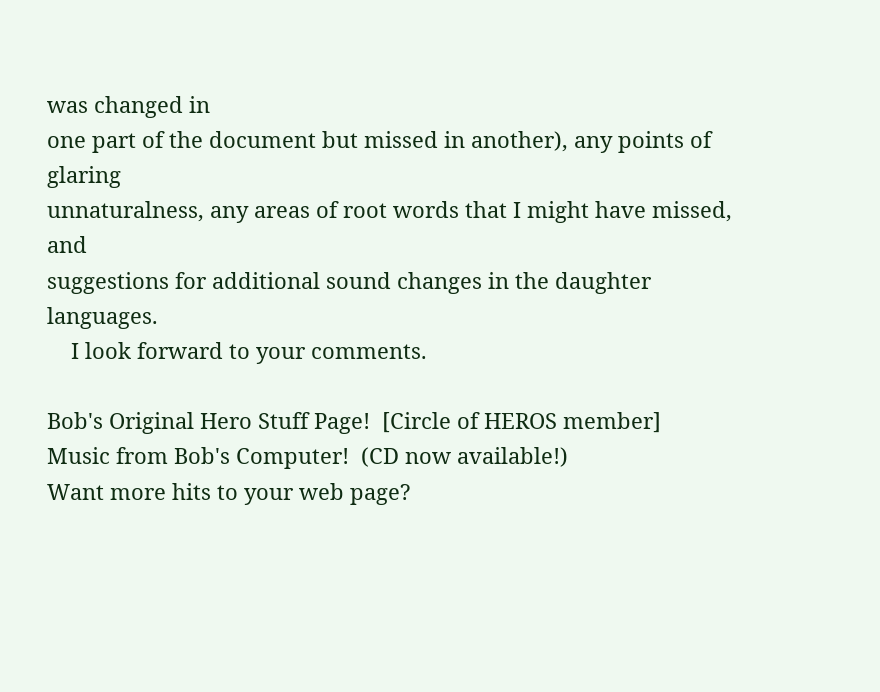was changed in
one part of the document but missed in another), any points of glaring
unnaturalness, any areas of root words that I might have missed, and
suggestions for additional sound changes in the daughter languages.
    I look forward to your comments.

Bob's Original Hero Stuff Page!  [Circle of HEROS member]
Music from Bob's Computer!  (CD now available!)
Want more hits to your web page?